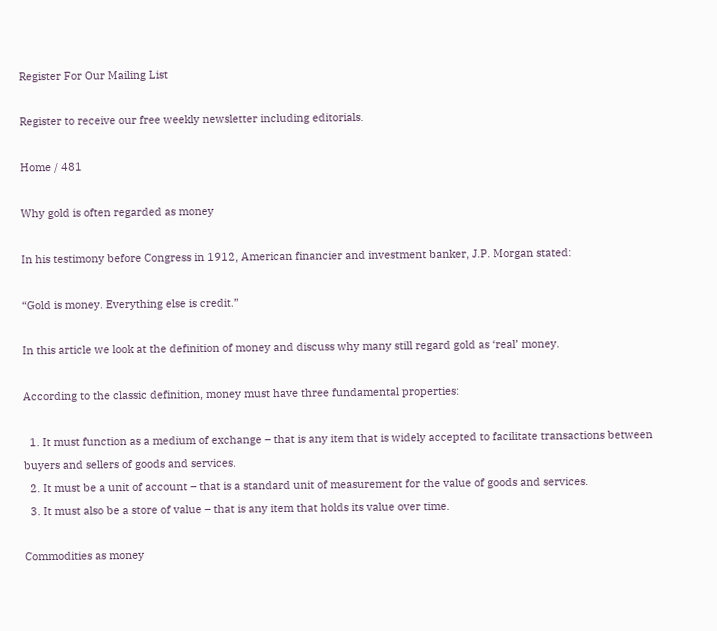Register For Our Mailing List

Register to receive our free weekly newsletter including editorials.

Home / 481

Why gold is often regarded as money

In his testimony before Congress in 1912, American financier and investment banker, J.P. Morgan stated:

“Gold is money. Everything else is credit.”

In this article we look at the definition of money and discuss why many still regard gold as ‘real’ money.

According to the classic definition, money must have three fundamental properties:

  1. It must function as a medium of exchange – that is any item that is widely accepted to facilitate transactions between buyers and sellers of goods and services.
  2. It must be a unit of account – that is a standard unit of measurement for the value of goods and services.
  3. It must also be a store of value – that is any item that holds its value over time.

Commodities as money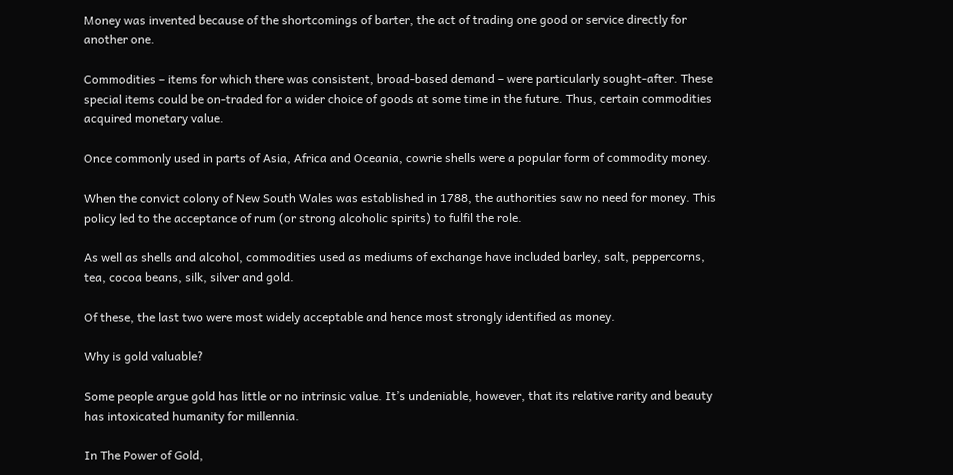Money was invented because of the shortcomings of barter, the act of trading one good or service directly for another one.

Commodities – items for which there was consistent, broad-based demand – were particularly sought-after. These special items could be on-traded for a wider choice of goods at some time in the future. Thus, certain commodities acquired monetary value.

Once commonly used in parts of Asia, Africa and Oceania, cowrie shells were a popular form of commodity money.

When the convict colony of New South Wales was established in 1788, the authorities saw no need for money. This policy led to the acceptance of rum (or strong alcoholic spirits) to fulfil the role.

As well as shells and alcohol, commodities used as mediums of exchange have included barley, salt, peppercorns, tea, cocoa beans, silk, silver and gold.

Of these, the last two were most widely acceptable and hence most strongly identified as money.

Why is gold valuable?

Some people argue gold has little or no intrinsic value. It’s undeniable, however, that its relative rarity and beauty has intoxicated humanity for millennia.

In The Power of Gold,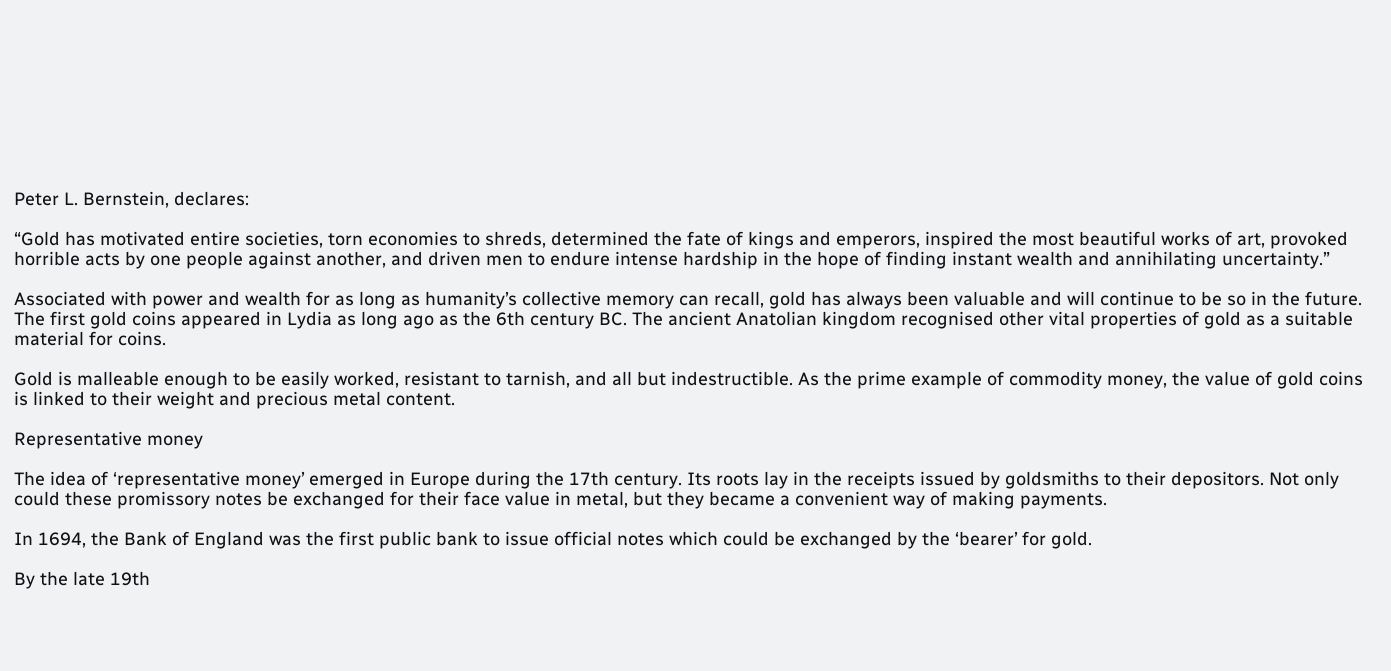Peter L. Bernstein, declares:

“Gold has motivated entire societies, torn economies to shreds, determined the fate of kings and emperors, inspired the most beautiful works of art, provoked horrible acts by one people against another, and driven men to endure intense hardship in the hope of finding instant wealth and annihilating uncertainty.”

Associated with power and wealth for as long as humanity’s collective memory can recall, gold has always been valuable and will continue to be so in the future. The first gold coins appeared in Lydia as long ago as the 6th century BC. The ancient Anatolian kingdom recognised other vital properties of gold as a suitable material for coins.

Gold is malleable enough to be easily worked, resistant to tarnish, and all but indestructible. As the prime example of commodity money, the value of gold coins is linked to their weight and precious metal content.

Representative money

The idea of ‘representative money’ emerged in Europe during the 17th century. Its roots lay in the receipts issued by goldsmiths to their depositors. Not only could these promissory notes be exchanged for their face value in metal, but they became a convenient way of making payments.

In 1694, the Bank of England was the first public bank to issue official notes which could be exchanged by the ‘bearer’ for gold.

By the late 19th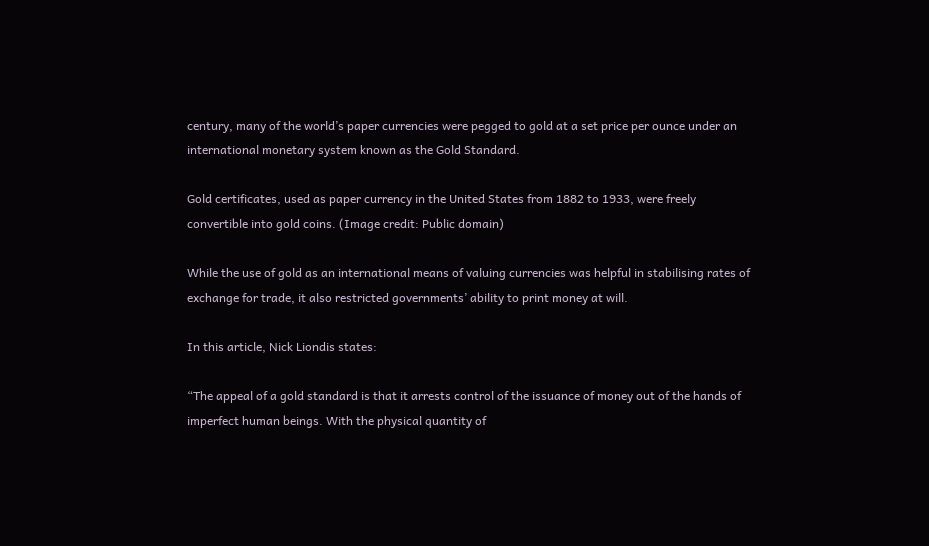century, many of the world’s paper currencies were pegged to gold at a set price per ounce under an international monetary system known as the Gold Standard.

Gold certificates, used as paper currency in the United States from 1882 to 1933, were freely convertible into gold coins. (Image credit: Public domain)

While the use of gold as an international means of valuing currencies was helpful in stabilising rates of exchange for trade, it also restricted governments’ ability to print money at will.

In this article, Nick Liondis states:

“The appeal of a gold standard is that it arrests control of the issuance of money out of the hands of imperfect human beings. With the physical quantity of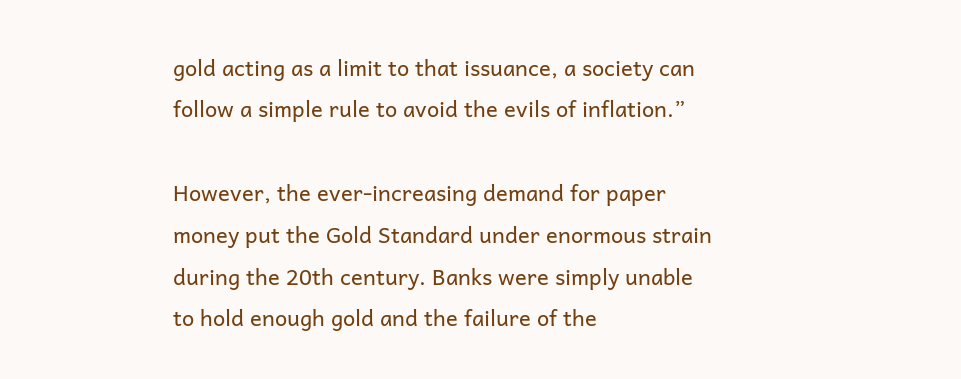gold acting as a limit to that issuance, a society can follow a simple rule to avoid the evils of inflation.”

However, the ever-increasing demand for paper money put the Gold Standard under enormous strain during the 20th century. Banks were simply unable to hold enough gold and the failure of the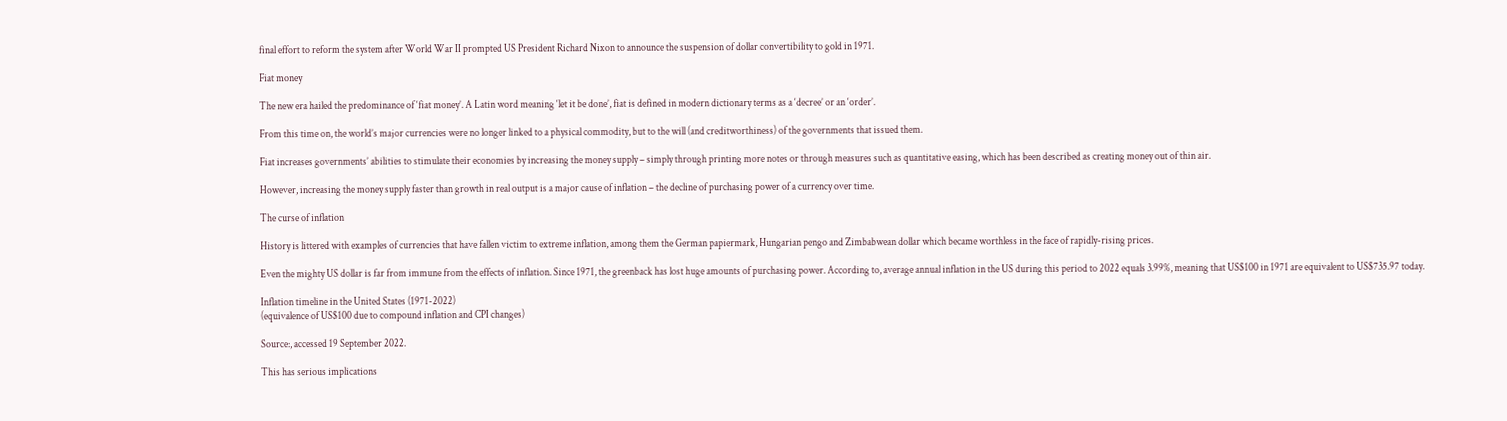final effort to reform the system after World War II prompted US President Richard Nixon to announce the suspension of dollar convertibility to gold in 1971.

Fiat money

The new era hailed the predominance of ‘fiat money’. A Latin word meaning ‘let it be done’, fiat is defined in modern dictionary terms as a ‘decree’ or an ‘order’.

From this time on, the world’s major currencies were no longer linked to a physical commodity, but to the will (and creditworthiness) of the governments that issued them.

Fiat increases governments’ abilities to stimulate their economies by increasing the money supply – simply through printing more notes or through measures such as quantitative easing, which has been described as creating money out of thin air.

However, increasing the money supply faster than growth in real output is a major cause of inflation – the decline of purchasing power of a currency over time.

The curse of inflation

History is littered with examples of currencies that have fallen victim to extreme inflation, among them the German papiermark, Hungarian pengo and Zimbabwean dollar which became worthless in the face of rapidly-rising prices.

Even the mighty US dollar is far from immune from the effects of inflation. Since 1971, the greenback has lost huge amounts of purchasing power. According to, average annual inflation in the US during this period to 2022 equals 3.99%, meaning that US$100 in 1971 are equivalent to US$735.97 today.

Inflation timeline in the United States (1971-2022)
(equivalence of US$100 due to compound inflation and CPI changes)

Source:, accessed 19 September 2022.

This has serious implications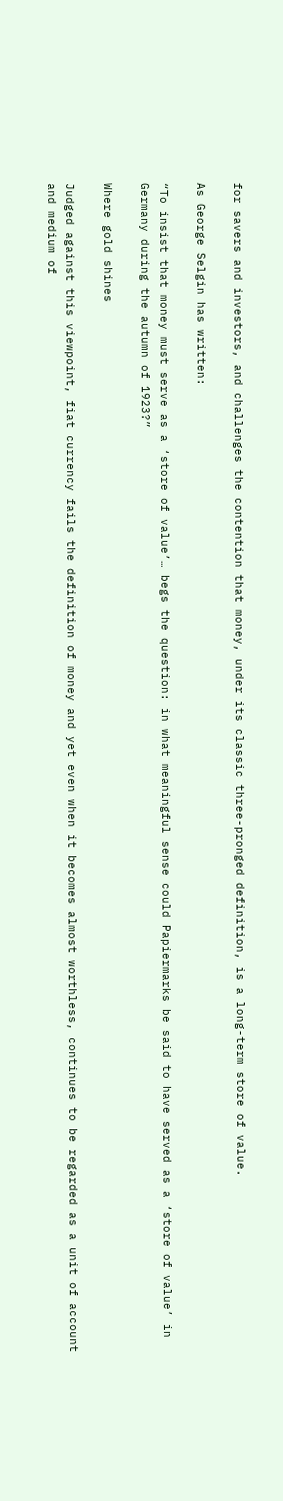for savers and investors, and challenges the contention that money, under its classic three-pronged definition, is a long-term store of value.

As George Selgin has written:

“To insist that money must serve as a ‘store of value’… begs the question: in what meaningful sense could Papiermarks be said to have served as a ‘store of value’ in Germany during the autumn of 1923?”

Where gold shines

Judged against this viewpoint, fiat currency fails the definition of money and yet even when it becomes almost worthless, continues to be regarded as a unit of account and medium of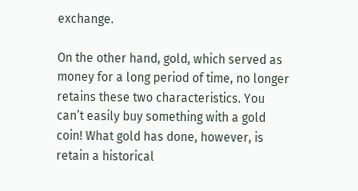exchange.

On the other hand, gold, which served as money for a long period of time, no longer retains these two characteristics. You can’t easily buy something with a gold coin! What gold has done, however, is retain a historical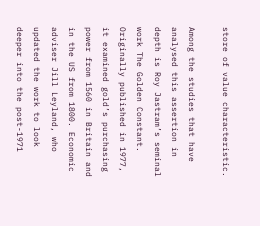store of value characteristic.

Among the studies that have analysed this assertion in depth is Roy Jastram’s seminal work The Golden Constant. Originally published in 1977, it examined gold’s purchasing power from 1560 in Britain and in the US from 1800. Economic adviser Jill Leyland, who updated the work to look deeper into the post-1971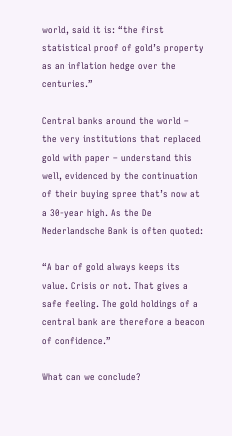world, said it is: “the first statistical proof of gold’s property as an inflation hedge over the centuries.”

Central banks around the world – the very institutions that replaced gold with paper – understand this well, evidenced by the continuation of their buying spree that’s now at a 30-year high. As the De Nederlandsche Bank is often quoted:

“A bar of gold always keeps its value. Crisis or not. That gives a safe feeling. The gold holdings of a central bank are therefore a beacon of confidence.”

What can we conclude?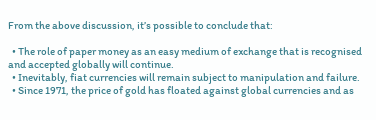From the above discussion, it’s possible to conclude that:

  • The role of paper money as an easy medium of exchange that is recognised and accepted globally will continue.
  • Inevitably, fiat currencies will remain subject to manipulation and failure.
  • Since 1971, the price of gold has floated against global currencies and as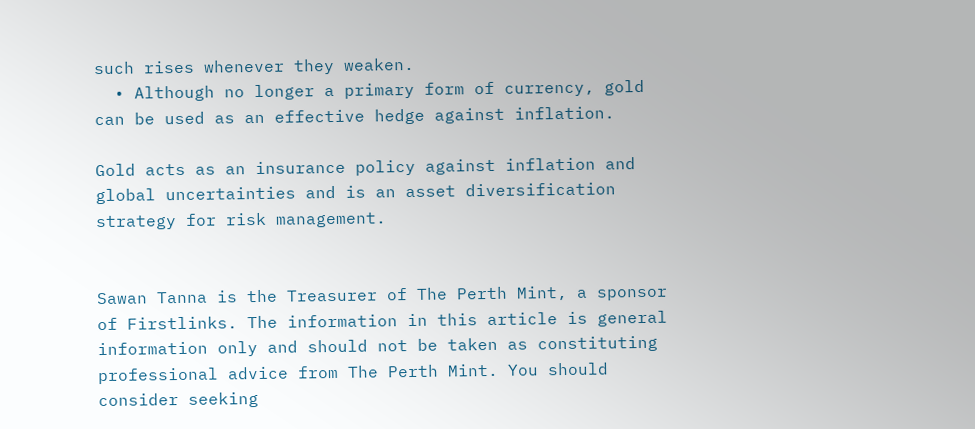such rises whenever they weaken.
  • Although no longer a primary form of currency, gold can be used as an effective hedge against inflation.

Gold acts as an insurance policy against inflation and global uncertainties and is an asset diversification strategy for risk management.


Sawan Tanna is the Treasurer of The Perth Mint, a sponsor of Firstlinks. The information in this article is general information only and should not be taken as constituting professional advice from The Perth Mint. You should consider seeking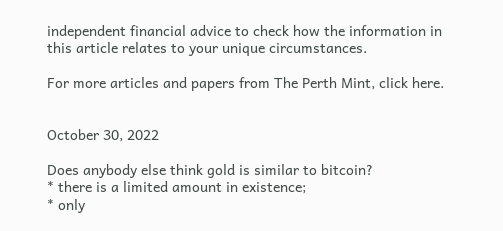independent financial advice to check how the information in this article relates to your unique circumstances.

For more articles and papers from The Perth Mint, click here.


October 30, 2022

Does anybody else think gold is similar to bitcoin?
* there is a limited amount in existence;
* only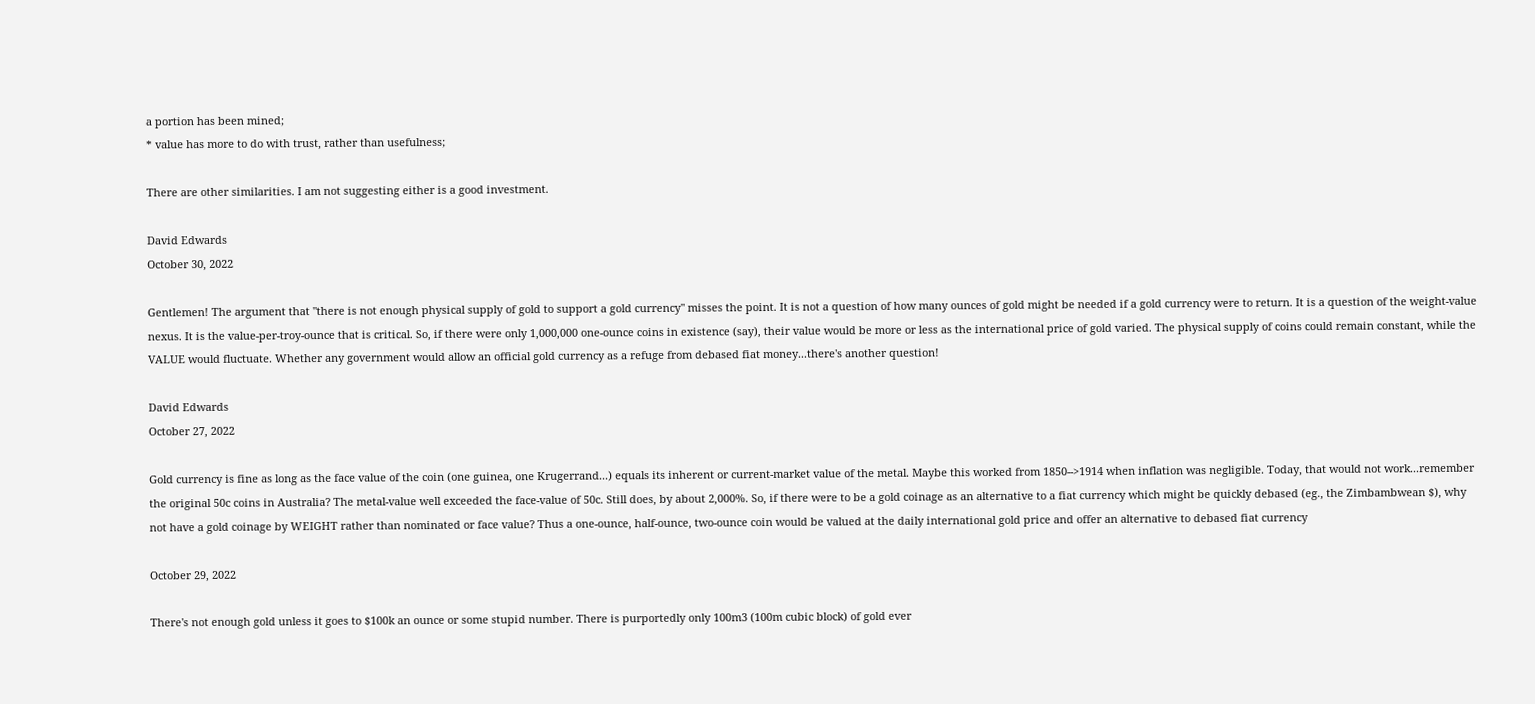a portion has been mined;
* value has more to do with trust, rather than usefulness;

There are other similarities. I am not suggesting either is a good investment.

David Edwards
October 30, 2022

Gentlemen! The argument that "there is not enough physical supply of gold to support a gold currency" misses the point. It is not a question of how many ounces of gold might be needed if a gold currency were to return. It is a question of the weight-value nexus. It is the value-per-troy-ounce that is critical. So, if there were only 1,000,000 one-ounce coins in existence (say), their value would be more or less as the international price of gold varied. The physical supply of coins could remain constant, while the VALUE would fluctuate. Whether any government would allow an official gold currency as a refuge from debased fiat money...there's another question!

David Edwards
October 27, 2022

Gold currency is fine as long as the face value of the coin (one guinea, one Krugerrand...) equals its inherent or current-market value of the metal. Maybe this worked from 1850-->1914 when inflation was negligible. Today, that would not work...remember the original 50c coins in Australia? The metal-value well exceeded the face-value of 50c. Still does, by about 2,000%. So, if there were to be a gold coinage as an alternative to a fiat currency which might be quickly debased (eg., the Zimbambwean $), why not have a gold coinage by WEIGHT rather than nominated or face value? Thus a one-ounce, half-ounce, two-ounce coin would be valued at the daily international gold price and offer an alternative to debased fiat currency

October 29, 2022

There's not enough gold unless it goes to $100k an ounce or some stupid number. There is purportedly only 100m3 (100m cubic block) of gold ever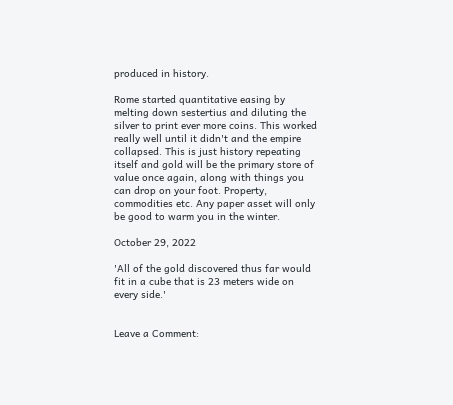produced in history.

Rome started quantitative easing by melting down sestertius and diluting the silver to print ever more coins. This worked really well until it didn't and the empire collapsed. This is just history repeating itself and gold will be the primary store of value once again, along with things you can drop on your foot. Property, commodities etc. Any paper asset will only be good to warm you in the winter.

October 29, 2022

'All of the gold discovered thus far would fit in a cube that is 23 meters wide on every side.'


Leave a Comment: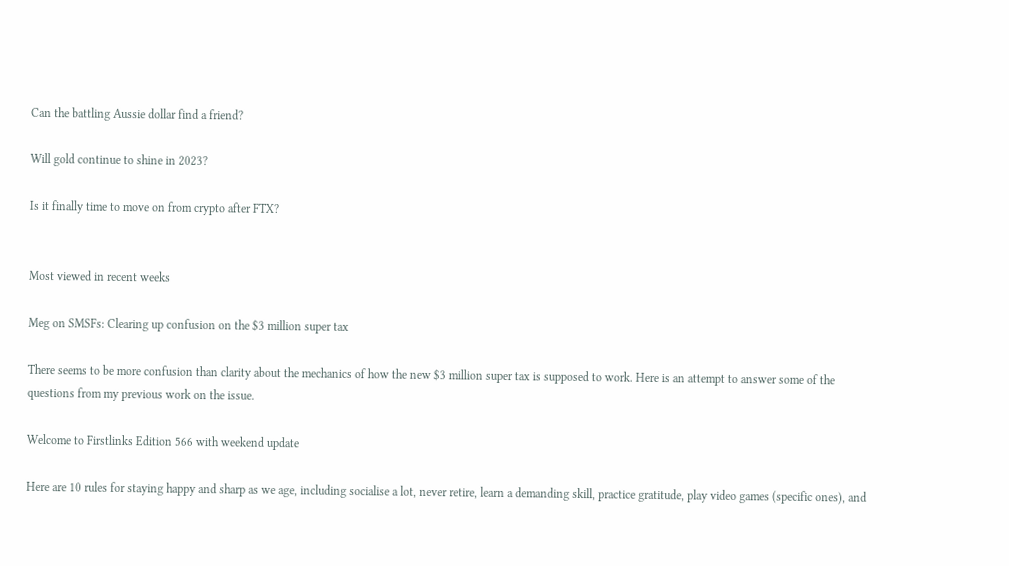Can the battling Aussie dollar find a friend?

Will gold continue to shine in 2023?

Is it finally time to move on from crypto after FTX?


Most viewed in recent weeks

Meg on SMSFs: Clearing up confusion on the $3 million super tax

There seems to be more confusion than clarity about the mechanics of how the new $3 million super tax is supposed to work. Here is an attempt to answer some of the questions from my previous work on the issue.

Welcome to Firstlinks Edition 566 with weekend update

Here are 10 rules for staying happy and sharp as we age, including socialise a lot, never retire, learn a demanding skill, practice gratitude, play video games (specific ones), and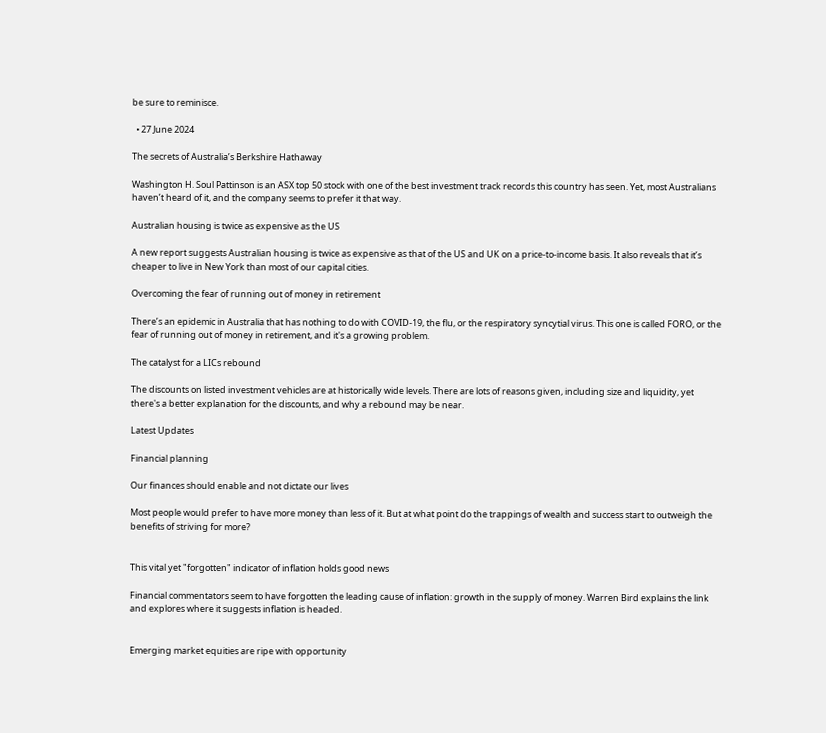be sure to reminisce.

  • 27 June 2024

The secrets of Australia’s Berkshire Hathaway

Washington H. Soul Pattinson is an ASX top 50 stock with one of the best investment track records this country has seen. Yet, most Australians haven’t heard of it, and the company seems to prefer it that way.

Australian housing is twice as expensive as the US

A new report suggests Australian housing is twice as expensive as that of the US and UK on a price-to-income basis. It also reveals that it’s cheaper to live in New York than most of our capital cities.

Overcoming the fear of running out of money in retirement

There’s an epidemic in Australia that has nothing to do with COVID-19, the flu, or the respiratory syncytial virus. This one is called FORO, or the fear of running out of money in retirement, and it's a growing problem.

The catalyst for a LICs rebound

The discounts on listed investment vehicles are at historically wide levels. There are lots of reasons given, including size and liquidity, yet there's a better explanation for the discounts, and why a rebound may be near.

Latest Updates

Financial planning

Our finances should enable and not dictate our lives

Most people would prefer to have more money than less of it. But at what point do the trappings of wealth and success start to outweigh the benefits of striving for more?


This vital yet "forgotten" indicator of inflation holds good news

Financial commentators seem to have forgotten the leading cause of inflation: growth in the supply of money. Warren Bird explains the link and explores where it suggests inflation is headed.


Emerging market equities are ripe with opportunity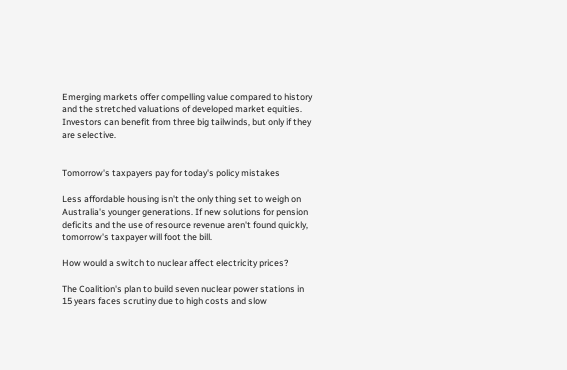Emerging markets offer compelling value compared to history and the stretched valuations of developed market equities. Investors can benefit from three big tailwinds, but only if they are selective.


Tomorrow's taxpayers pay for today's policy mistakes

Less affordable housing isn't the only thing set to weigh on Australia's younger generations. If new solutions for pension deficits and the use of resource revenue aren't found quickly, tomorrow's taxpayer will foot the bill.

How would a switch to nuclear affect electricity prices?

The Coalition's plan to build seven nuclear power stations in 15 years faces scrutiny due to high costs and slow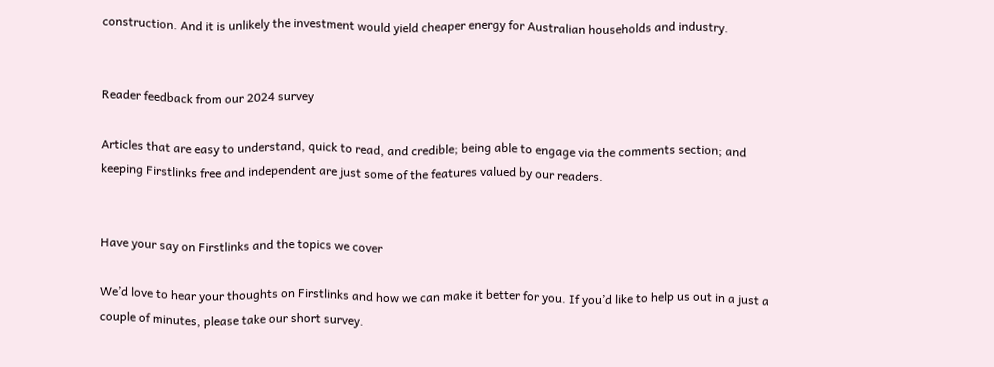construction. And it is unlikely the investment would yield cheaper energy for Australian households and industry.


Reader feedback from our 2024 survey

Articles that are easy to understand, quick to read, and credible; being able to engage via the comments section; and keeping Firstlinks free and independent are just some of the features valued by our readers.


Have your say on Firstlinks and the topics we cover

We’d love to hear your thoughts on Firstlinks and how we can make it better for you. If you’d like to help us out in a just a couple of minutes, please take our short survey.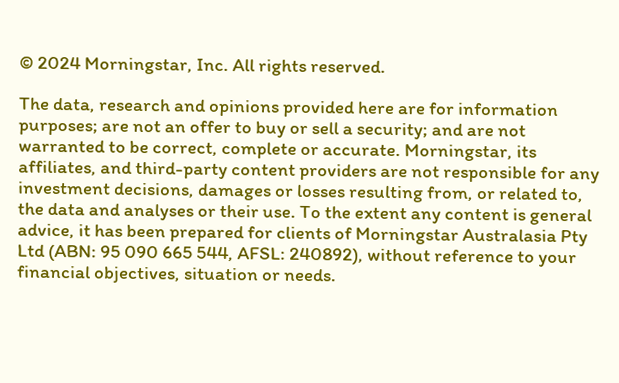© 2024 Morningstar, Inc. All rights reserved.

The data, research and opinions provided here are for information purposes; are not an offer to buy or sell a security; and are not warranted to be correct, complete or accurate. Morningstar, its affiliates, and third-party content providers are not responsible for any investment decisions, damages or losses resulting from, or related to, the data and analyses or their use. To the extent any content is general advice, it has been prepared for clients of Morningstar Australasia Pty Ltd (ABN: 95 090 665 544, AFSL: 240892), without reference to your financial objectives, situation or needs.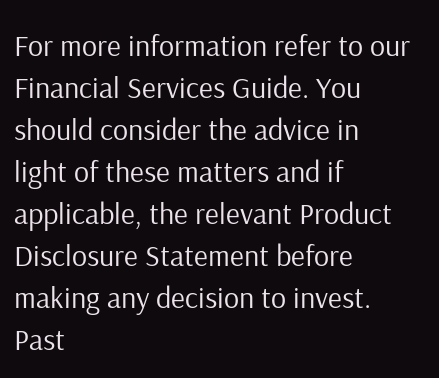For more information refer to our Financial Services Guide. You should consider the advice in light of these matters and if applicable, the relevant Product Disclosure Statement before making any decision to invest. Past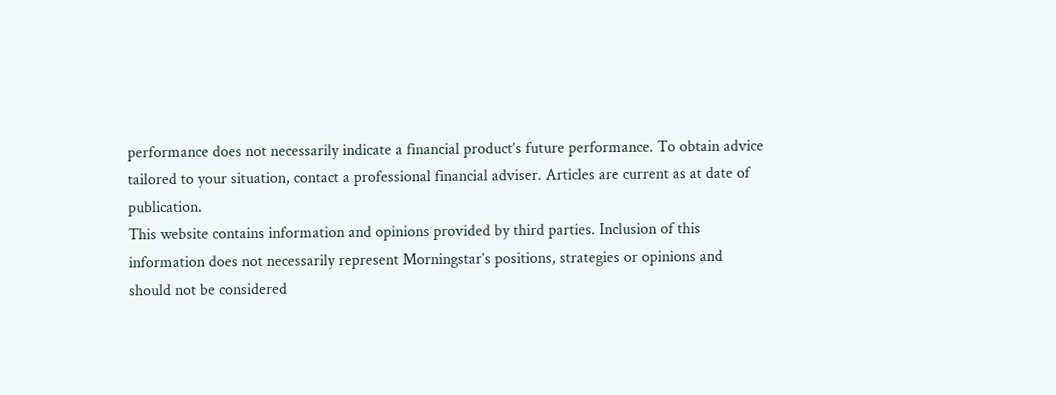performance does not necessarily indicate a financial product’s future performance. To obtain advice tailored to your situation, contact a professional financial adviser. Articles are current as at date of publication.
This website contains information and opinions provided by third parties. Inclusion of this information does not necessarily represent Morningstar’s positions, strategies or opinions and should not be considered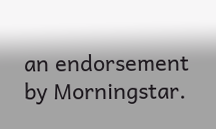an endorsement by Morningstar.